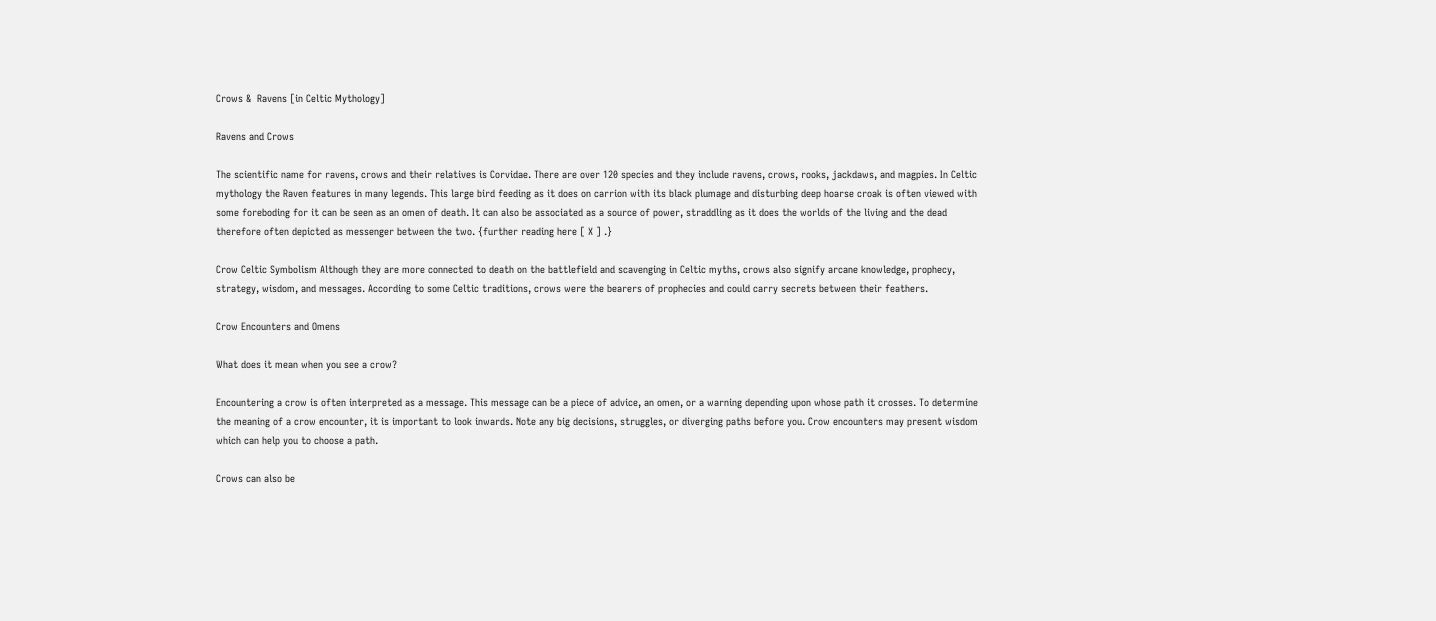Crows &  Ravens [in Celtic Mythology]

Ravens and Crows

The scientific name for ravens, crows and their relatives is Corvidae. There are over 120 species and they include ravens, crows, rooks, jackdaws, and magpies. In Celtic mythology the Raven features in many legends. This large bird feeding as it does on carrion with its black plumage and disturbing deep hoarse croak is often viewed with some foreboding for it can be seen as an omen of death. It can also be associated as a source of power, straddling as it does the worlds of the living and the dead therefore often depicted as messenger between the two. {further reading here [ X ] .}

Crow Celtic Symbolism Although they are more connected to death on the battlefield and scavenging in Celtic myths, crows also signify arcane knowledge, prophecy, strategy, wisdom, and messages. According to some Celtic traditions, crows were the bearers of prophecies and could carry secrets between their feathers.

Crow Encounters and Omens

What does it mean when you see a crow?

Encountering a crow is often interpreted as a message. This message can be a piece of advice, an omen, or a warning depending upon whose path it crosses. To determine the meaning of a crow encounter, it is important to look inwards. Note any big decisions, struggles, or diverging paths before you. Crow encounters may present wisdom which can help you to choose a path.

Crows can also be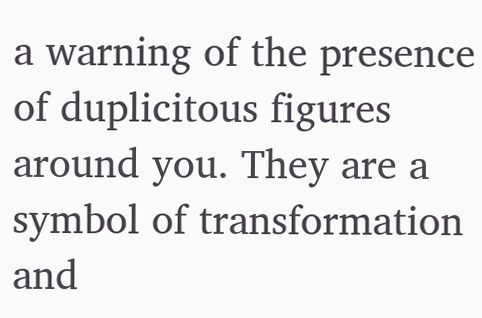a warning of the presence of duplicitous figures around you. They are a symbol of transformation and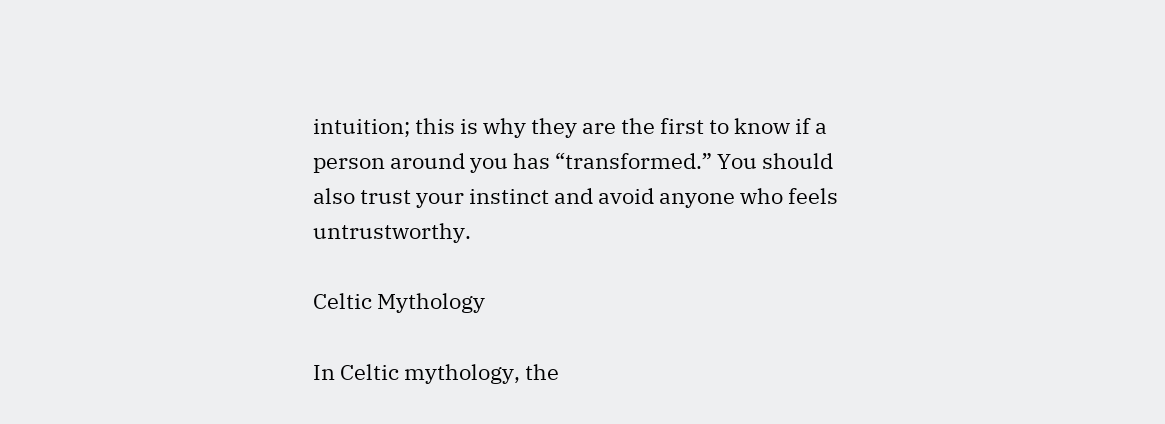intuition; this is why they are the first to know if a person around you has “transformed.” You should also trust your instinct and avoid anyone who feels untrustworthy.

Celtic Mythology

In Celtic mythology, the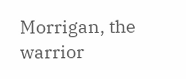Morrigan, the warrior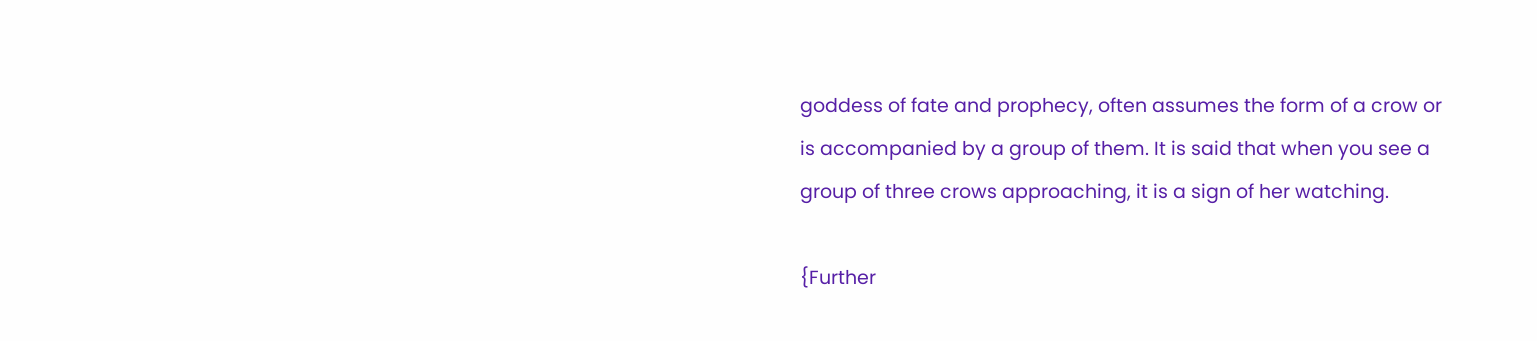goddess of fate and prophecy, often assumes the form of a crow or is accompanied by a group of them. It is said that when you see a group of three crows approaching, it is a sign of her watching.

{Further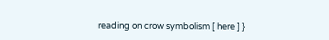reading on crow symbolism [ here ] }